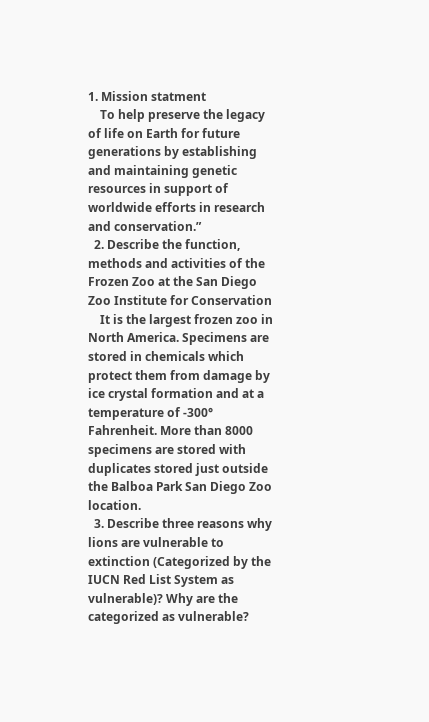1. Mission statment
    To help preserve the legacy of life on Earth for future generations by establishing and maintaining genetic resources in support of worldwide efforts in research and conservation.”
  2. Describe the function, methods and activities of the Frozen Zoo at the San Diego Zoo Institute for Conservation
    It is the largest frozen zoo in North America. Specimens are stored in chemicals which protect them from damage by ice crystal formation and at a temperature of -300° Fahrenheit. More than 8000 specimens are stored with duplicates stored just outside the Balboa Park San Diego Zoo location.
  3. Describe three reasons why lions are vulnerable to extinction (Categorized by the IUCN Red List System as vulnerable)? Why are the categorized as vulnerable?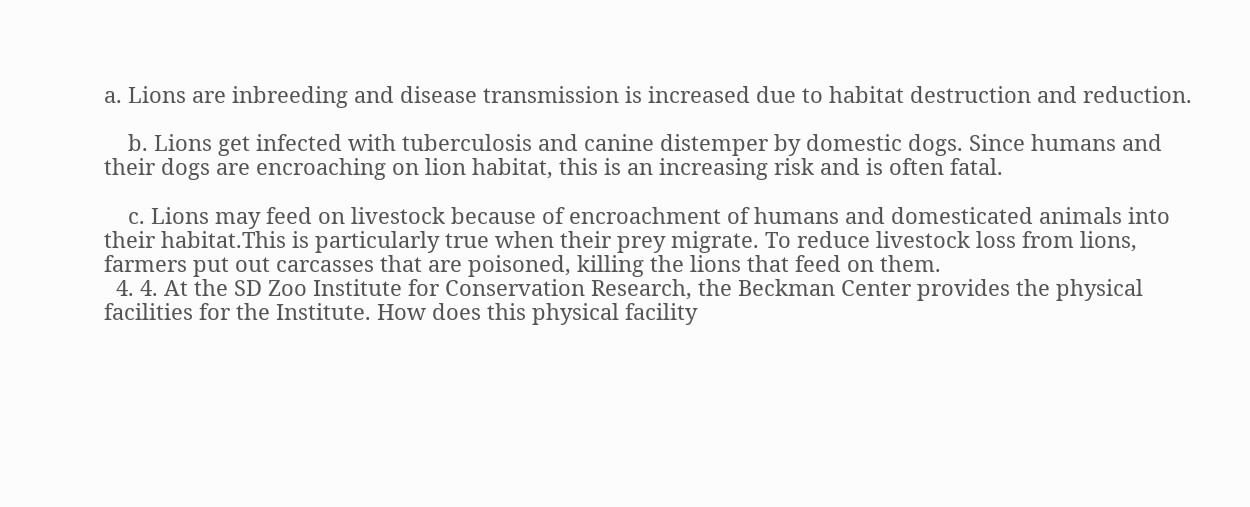a. Lions are inbreeding and disease transmission is increased due to habitat destruction and reduction.

    b. Lions get infected with tuberculosis and canine distemper by domestic dogs. Since humans and their dogs are encroaching on lion habitat, this is an increasing risk and is often fatal.

    c. Lions may feed on livestock because of encroachment of humans and domesticated animals into their habitat.This is particularly true when their prey migrate. To reduce livestock loss from lions, farmers put out carcasses that are poisoned, killing the lions that feed on them.
  4. 4. At the SD Zoo Institute for Conservation Research, the Beckman Center provides the physical facilities for the Institute. How does this physical facility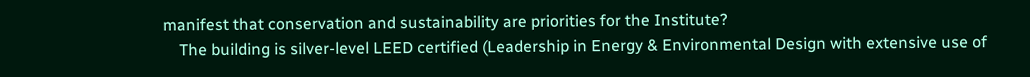manifest that conservation and sustainability are priorities for the Institute?
    The building is silver-level LEED certified (Leadership in Energy & Environmental Design with extensive use of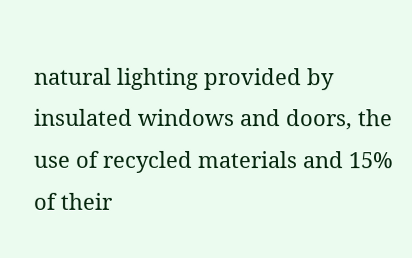natural lighting provided by insulated windows and doors, the use of recycled materials and 15% of their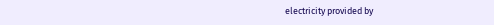electricity provided by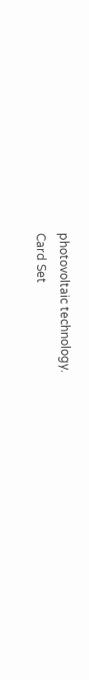photovoltaic technology.
Card Set